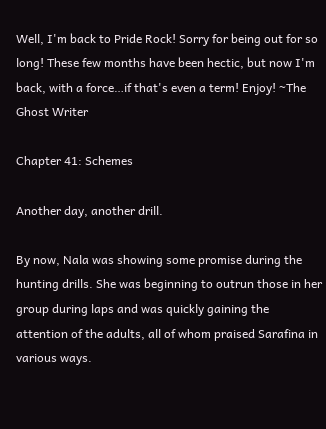Well, I'm back to Pride Rock! Sorry for being out for so long! These few months have been hectic, but now I'm back, with a force…if that's even a term! Enjoy! ~The Ghost Writer

Chapter 41: Schemes

Another day, another drill.

By now, Nala was showing some promise during the hunting drills. She was beginning to outrun those in her group during laps and was quickly gaining the attention of the adults, all of whom praised Sarafina in various ways.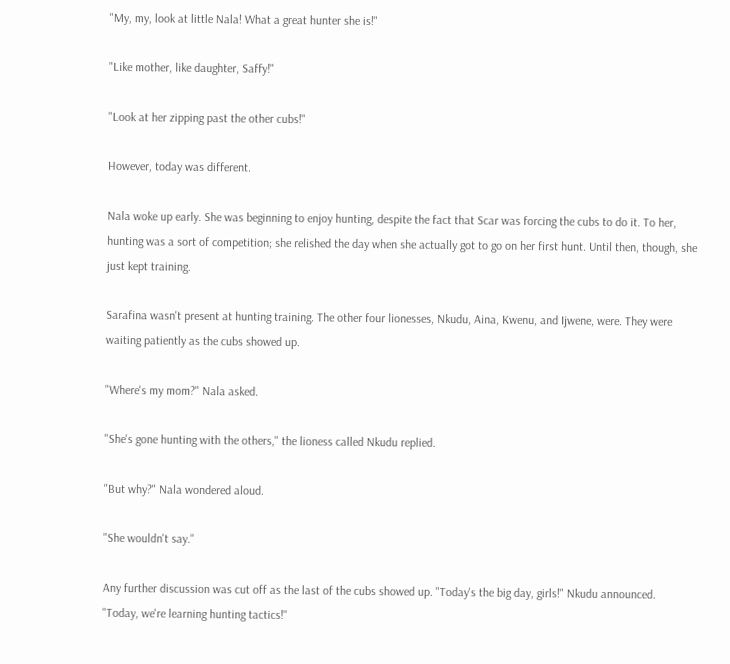"My, my, look at little Nala! What a great hunter she is!"

"Like mother, like daughter, Saffy!"

"Look at her zipping past the other cubs!"

However, today was different.

Nala woke up early. She was beginning to enjoy hunting, despite the fact that Scar was forcing the cubs to do it. To her, hunting was a sort of competition; she relished the day when she actually got to go on her first hunt. Until then, though, she just kept training.

Sarafina wasn't present at hunting training. The other four lionesses, Nkudu, Aina, Kwenu, and Ijwene, were. They were waiting patiently as the cubs showed up.

"Where's my mom?" Nala asked.

"She's gone hunting with the others," the lioness called Nkudu replied.

"But why?" Nala wondered aloud.

"She wouldn't say."

Any further discussion was cut off as the last of the cubs showed up. "Today's the big day, girls!" Nkudu announced. "Today, we're learning hunting tactics!"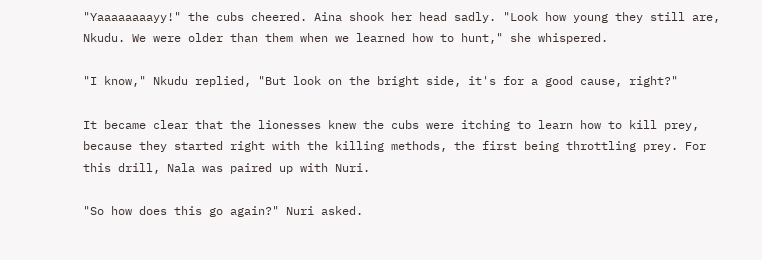"Yaaaaaaaayy!" the cubs cheered. Aina shook her head sadly. "Look how young they still are, Nkudu. We were older than them when we learned how to hunt," she whispered.

"I know," Nkudu replied, "But look on the bright side, it's for a good cause, right?"

It became clear that the lionesses knew the cubs were itching to learn how to kill prey, because they started right with the killing methods, the first being throttling prey. For this drill, Nala was paired up with Nuri.

"So how does this go again?" Nuri asked.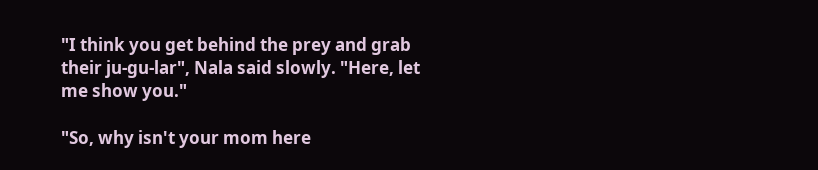"I think you get behind the prey and grab their ju-gu-lar", Nala said slowly. "Here, let me show you."

"So, why isn't your mom here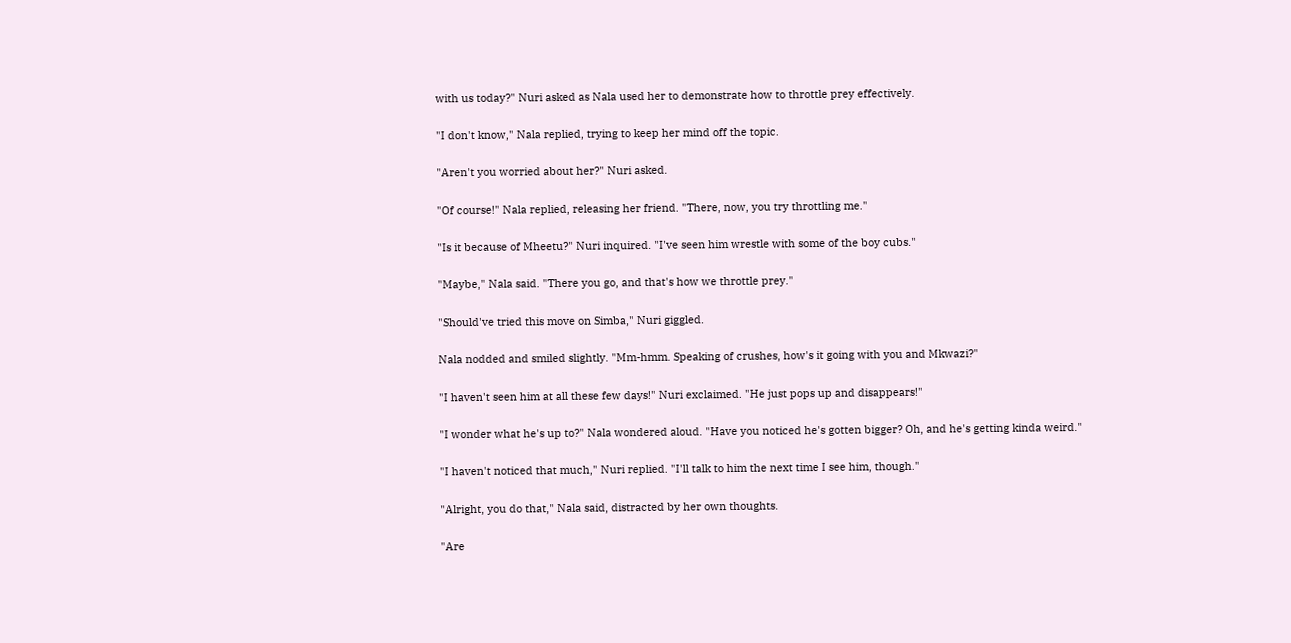with us today?" Nuri asked as Nala used her to demonstrate how to throttle prey effectively.

"I don't know," Nala replied, trying to keep her mind off the topic.

"Aren't you worried about her?" Nuri asked.

"Of course!" Nala replied, releasing her friend. "There, now, you try throttling me."

"Is it because of Mheetu?" Nuri inquired. "I've seen him wrestle with some of the boy cubs."

"Maybe," Nala said. "There you go, and that's how we throttle prey."

"Should've tried this move on Simba," Nuri giggled.

Nala nodded and smiled slightly. "Mm-hmm. Speaking of crushes, how's it going with you and Mkwazi?"

"I haven't seen him at all these few days!" Nuri exclaimed. "He just pops up and disappears!"

"I wonder what he's up to?" Nala wondered aloud. "Have you noticed he's gotten bigger? Oh, and he's getting kinda weird."

"I haven't noticed that much," Nuri replied. "I'll talk to him the next time I see him, though."

"Alright, you do that," Nala said, distracted by her own thoughts.

"Are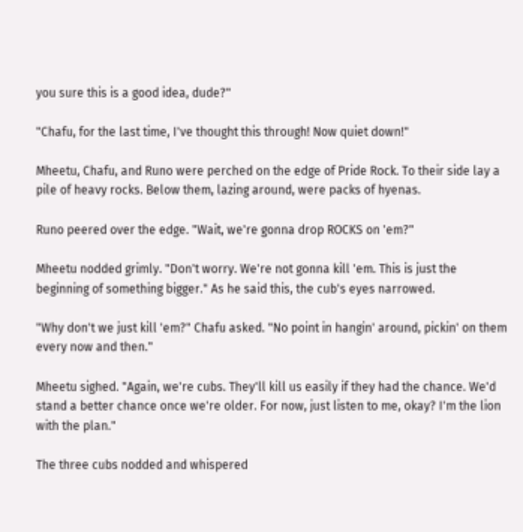you sure this is a good idea, dude?"

"Chafu, for the last time, I've thought this through! Now quiet down!"

Mheetu, Chafu, and Runo were perched on the edge of Pride Rock. To their side lay a pile of heavy rocks. Below them, lazing around, were packs of hyenas.

Runo peered over the edge. "Wait, we're gonna drop ROCKS on 'em?"

Mheetu nodded grimly. "Don't worry. We're not gonna kill 'em. This is just the beginning of something bigger." As he said this, the cub's eyes narrowed.

"Why don't we just kill 'em?" Chafu asked. "No point in hangin' around, pickin' on them every now and then."

Mheetu sighed. "Again, we're cubs. They'll kill us easily if they had the chance. We'd stand a better chance once we're older. For now, just listen to me, okay? I'm the lion with the plan."

The three cubs nodded and whispered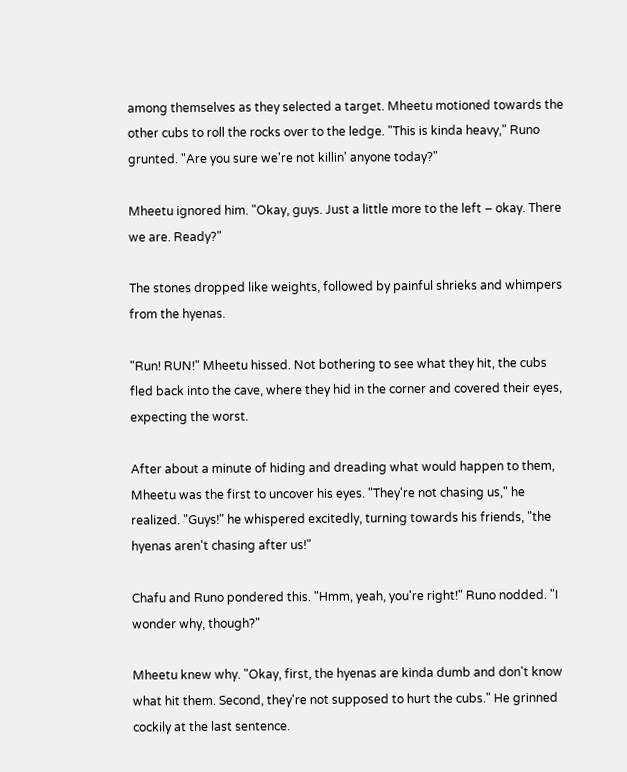among themselves as they selected a target. Mheetu motioned towards the other cubs to roll the rocks over to the ledge. "This is kinda heavy," Runo grunted. "Are you sure we're not killin' anyone today?"

Mheetu ignored him. "Okay, guys. Just a little more to the left – okay. There we are. Ready?"

The stones dropped like weights, followed by painful shrieks and whimpers from the hyenas.

"Run! RUN!" Mheetu hissed. Not bothering to see what they hit, the cubs fled back into the cave, where they hid in the corner and covered their eyes, expecting the worst.

After about a minute of hiding and dreading what would happen to them, Mheetu was the first to uncover his eyes. "They're not chasing us," he realized. "Guys!" he whispered excitedly, turning towards his friends, "the hyenas aren't chasing after us!"

Chafu and Runo pondered this. "Hmm, yeah, you're right!" Runo nodded. "I wonder why, though?"

Mheetu knew why. "Okay, first, the hyenas are kinda dumb and don't know what hit them. Second, they're not supposed to hurt the cubs." He grinned cockily at the last sentence.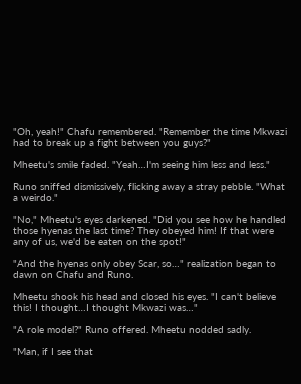"Oh, yeah!" Chafu remembered. "Remember the time Mkwazi had to break up a fight between you guys?"

Mheetu's smile faded. "Yeah…I'm seeing him less and less."

Runo sniffed dismissively, flicking away a stray pebble. "What a weirdo."

"No," Mheetu's eyes darkened. "Did you see how he handled those hyenas the last time? They obeyed him! If that were any of us, we'd be eaten on the spot!"

"And the hyenas only obey Scar, so…" realization began to dawn on Chafu and Runo.

Mheetu shook his head and closed his eyes. "I can't believe this! I thought…I thought Mkwazi was…"

"A role model?" Runo offered. Mheetu nodded sadly.

"Man, if I see that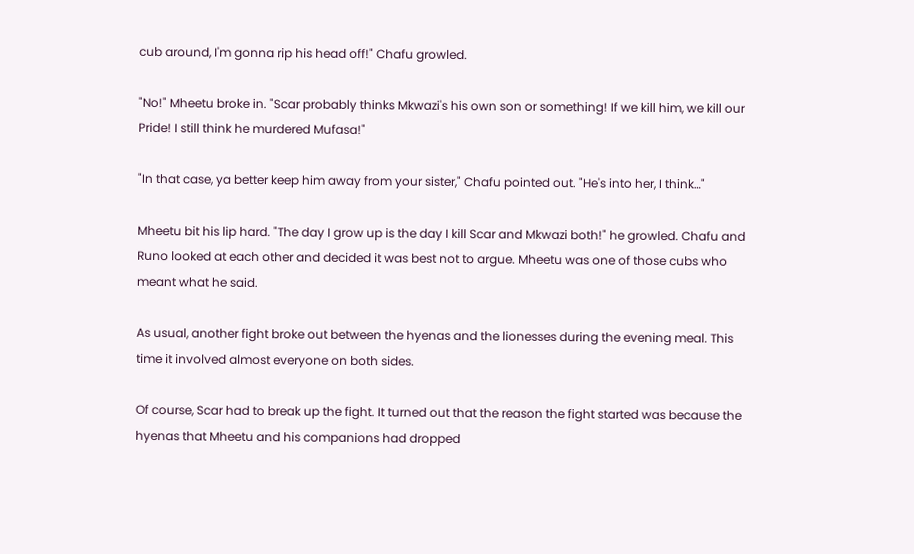cub around, I'm gonna rip his head off!" Chafu growled.

"No!" Mheetu broke in. "Scar probably thinks Mkwazi's his own son or something! If we kill him, we kill our Pride! I still think he murdered Mufasa!"

"In that case, ya better keep him away from your sister," Chafu pointed out. "He's into her, I think…"

Mheetu bit his lip hard. "The day I grow up is the day I kill Scar and Mkwazi both!" he growled. Chafu and Runo looked at each other and decided it was best not to argue. Mheetu was one of those cubs who meant what he said.

As usual, another fight broke out between the hyenas and the lionesses during the evening meal. This time it involved almost everyone on both sides.

Of course, Scar had to break up the fight. It turned out that the reason the fight started was because the hyenas that Mheetu and his companions had dropped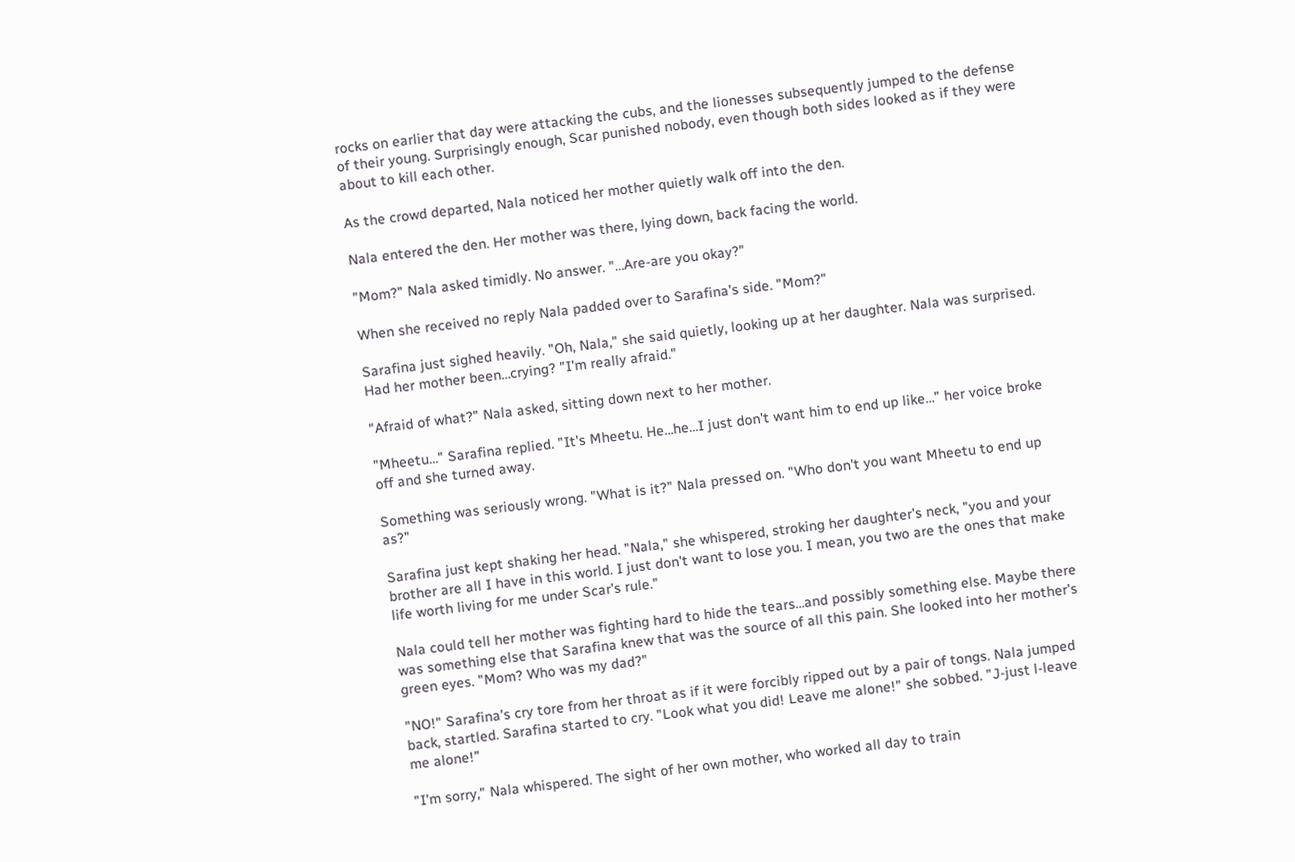rocks on earlier that day were attacking the cubs, and the lionesses subsequently jumped to the defense of their young. Surprisingly enough, Scar punished nobody, even though both sides looked as if they were about to kill each other.

As the crowd departed, Nala noticed her mother quietly walk off into the den.

Nala entered the den. Her mother was there, lying down, back facing the world.

"Mom?" Nala asked timidly. No answer. "…Are-are you okay?"

When she received no reply Nala padded over to Sarafina's side. "Mom?"

Sarafina just sighed heavily. "Oh, Nala," she said quietly, looking up at her daughter. Nala was surprised. Had her mother been…crying? "I'm really afraid."

"Afraid of what?" Nala asked, sitting down next to her mother.

"Mheetu…" Sarafina replied. "It's Mheetu. He…he…I just don't want him to end up like…" her voice broke off and she turned away.

Something was seriously wrong. "What is it?" Nala pressed on. "Who don't you want Mheetu to end up as?"

Sarafina just kept shaking her head. "Nala," she whispered, stroking her daughter's neck, "you and your brother are all I have in this world. I just don't want to lose you. I mean, you two are the ones that make life worth living for me under Scar's rule."

Nala could tell her mother was fighting hard to hide the tears…and possibly something else. Maybe there was something else that Sarafina knew that was the source of all this pain. She looked into her mother's green eyes. "Mom? Who was my dad?"

"NO!" Sarafina's cry tore from her throat as if it were forcibly ripped out by a pair of tongs. Nala jumped back, startled. Sarafina started to cry. "Look what you did! Leave me alone!" she sobbed. "J-just l-leave me alone!"

"I'm sorry," Nala whispered. The sight of her own mother, who worked all day to train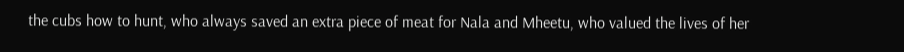the cubs how to hunt, who always saved an extra piece of meat for Nala and Mheetu, who valued the lives of her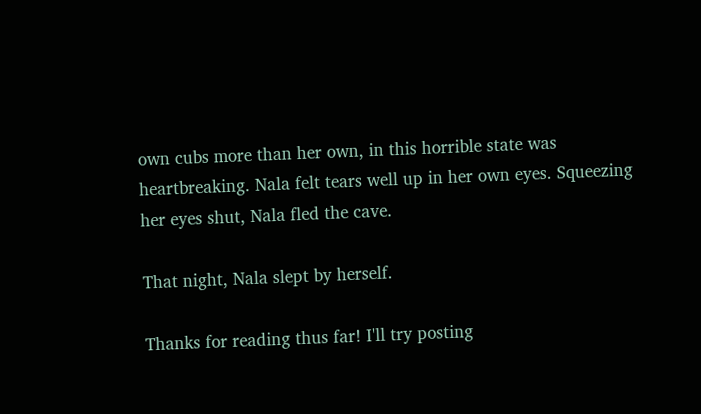own cubs more than her own, in this horrible state was heartbreaking. Nala felt tears well up in her own eyes. Squeezing her eyes shut, Nala fled the cave.

That night, Nala slept by herself.

Thanks for reading thus far! I'll try posting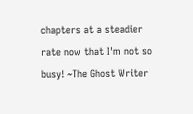chapters at a steadier rate now that I'm not so busy! ~The Ghost Writer